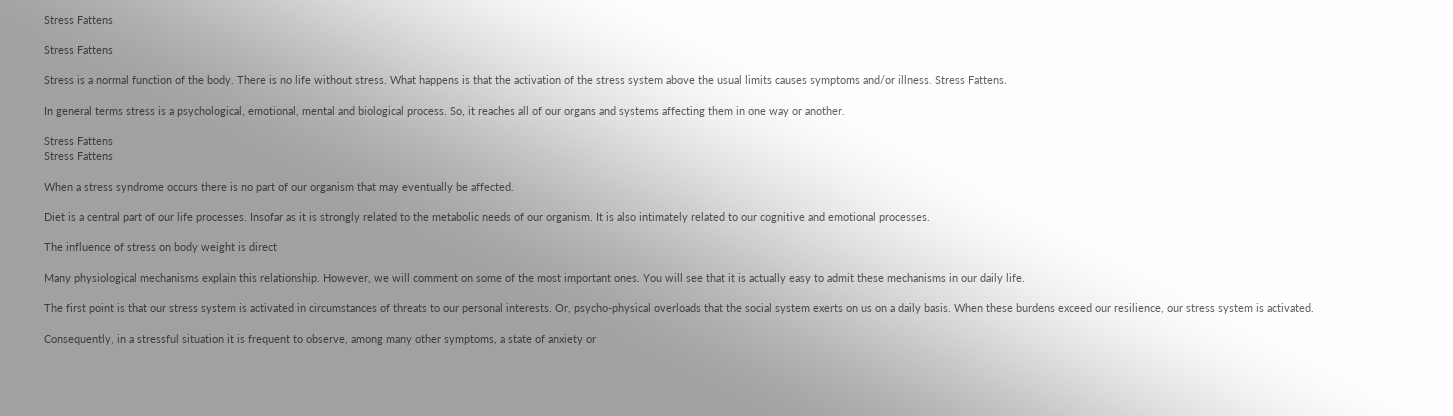Stress Fattens

Stress Fattens

Stress is a normal function of the body. There is no life without stress. What happens is that the activation of the stress system above the usual limits causes symptoms and/or illness. Stress Fattens.

In general terms stress is a psychological, emotional, mental and biological process. So, it reaches all of our organs and systems affecting them in one way or another.

Stress Fattens
Stress Fattens

When a stress syndrome occurs there is no part of our organism that may eventually be affected.

Diet is a central part of our life processes. Insofar as it is strongly related to the metabolic needs of our organism. It is also intimately related to our cognitive and emotional processes.

The influence of stress on body weight is direct

Many physiological mechanisms explain this relationship. However, we will comment on some of the most important ones. You will see that it is actually easy to admit these mechanisms in our daily life.

The first point is that our stress system is activated in circumstances of threats to our personal interests. Or, psycho-physical overloads that the social system exerts on us on a daily basis. When these burdens exceed our resilience, our stress system is activated.

Consequently, in a stressful situation it is frequent to observe, among many other symptoms, a state of anxiety or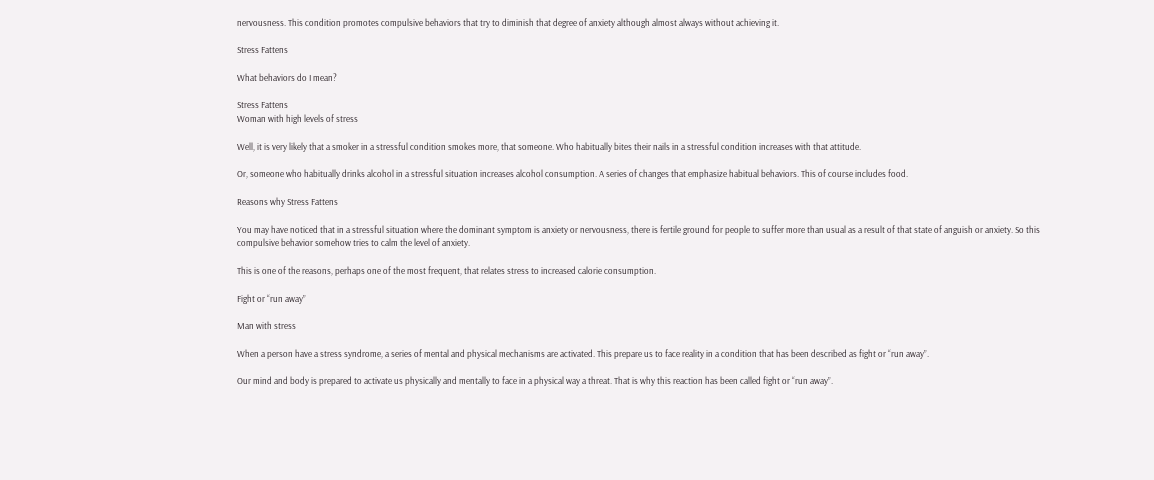nervousness. This condition promotes compulsive behaviors that try to diminish that degree of anxiety although almost always without achieving it.

Stress Fattens

What behaviors do I mean?

Stress Fattens
Woman with high levels of stress

Well, it is very likely that a smoker in a stressful condition smokes more, that someone. Who habitually bites their nails in a stressful condition increases with that attitude.

Or, someone who habitually drinks alcohol in a stressful situation increases alcohol consumption. A series of changes that emphasize habitual behaviors. This of course includes food.

Reasons why Stress Fattens

You may have noticed that in a stressful situation where the dominant symptom is anxiety or nervousness, there is fertile ground for people to suffer more than usual as a result of that state of anguish or anxiety. So this compulsive behavior somehow tries to calm the level of anxiety.

This is one of the reasons, perhaps one of the most frequent, that relates stress to increased calorie consumption.

Fight or “run away”

Man with stress

When a person have a stress syndrome, a series of mental and physical mechanisms are activated. This prepare us to face reality in a condition that has been described as fight or “run away”.

Our mind and body is prepared to activate us physically and mentally to face in a physical way a threat. That is why this reaction has been called fight or “run away”.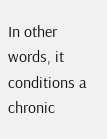In other words, it conditions a chronic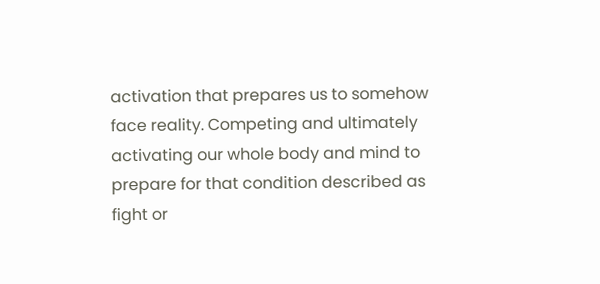activation that prepares us to somehow face reality. Competing and ultimately activating our whole body and mind to prepare for that condition described as fight or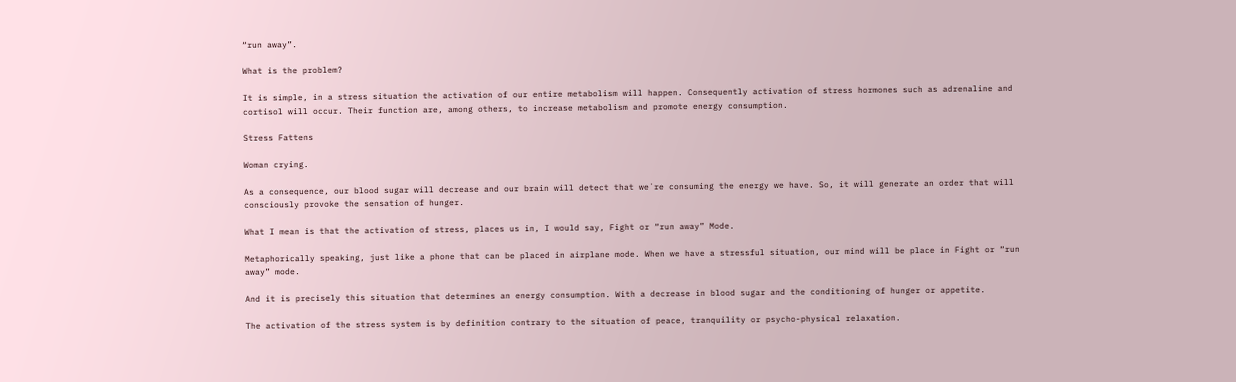“run away”.

What is the problem?

It is simple, in a stress situation the activation of our entire metabolism will happen. Consequently activation of stress hormones such as adrenaline and cortisol will occur. Their function are, among others, to increase metabolism and promote energy consumption.

Stress Fattens

Woman crying.

As a consequence, our blood sugar will decrease and our brain will detect that we´re consuming the energy we have. So, it will generate an order that will consciously provoke the sensation of hunger.

What I mean is that the activation of stress, places us in, I would say, Fight or “run away” Mode.

Metaphorically speaking, just like a phone that can be placed in airplane mode. When we have a stressful situation, our mind will be place in Fight or “run away” mode.

And it is precisely this situation that determines an energy consumption. With a decrease in blood sugar and the conditioning of hunger or appetite.

The activation of the stress system is by definition contrary to the situation of peace, tranquility or psycho-physical relaxation.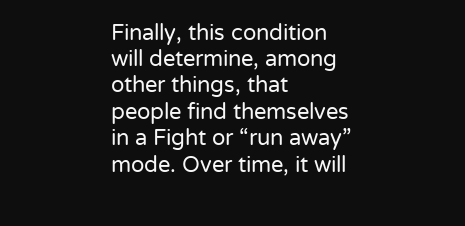Finally, this condition will determine, among other things, that people find themselves in a Fight or “run away” mode. Over time, it will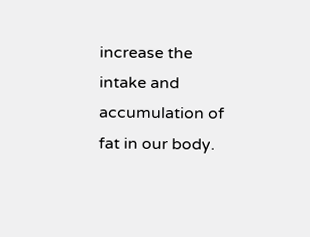increase the intake and accumulation of fat in our body.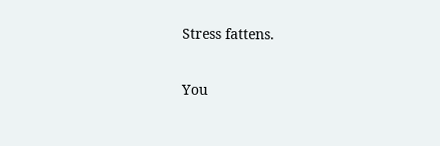Stress fattens.

You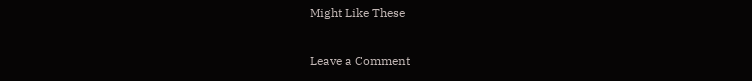Might Like These

Leave a Comment